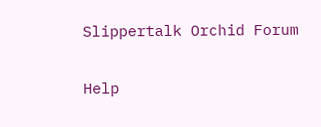Slippertalk Orchid Forum

Help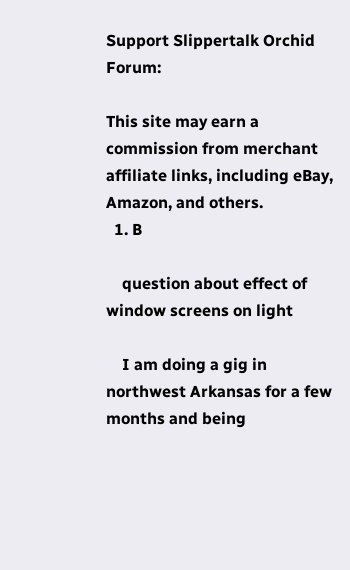Support Slippertalk Orchid Forum:

This site may earn a commission from merchant affiliate links, including eBay, Amazon, and others.
  1. B

    question about effect of window screens on light

    I am doing a gig in northwest Arkansas for a few months and being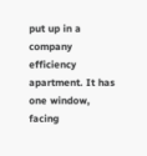put up in a company efficiency apartment. It has one window, facing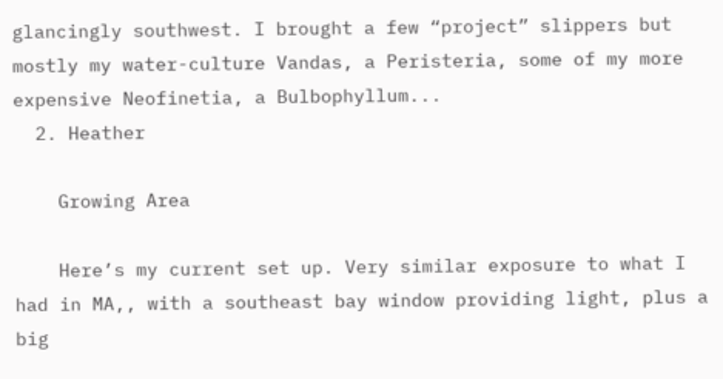glancingly southwest. I brought a few “project” slippers but mostly my water-culture Vandas, a Peristeria, some of my more expensive Neofinetia, a Bulbophyllum...
  2. Heather

    Growing Area

    Here’s my current set up. Very similar exposure to what I had in MA,, with a southeast bay window providing light, plus a big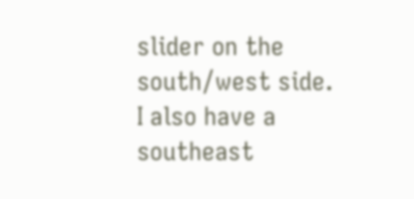slider on the south/west side. I also have a southeast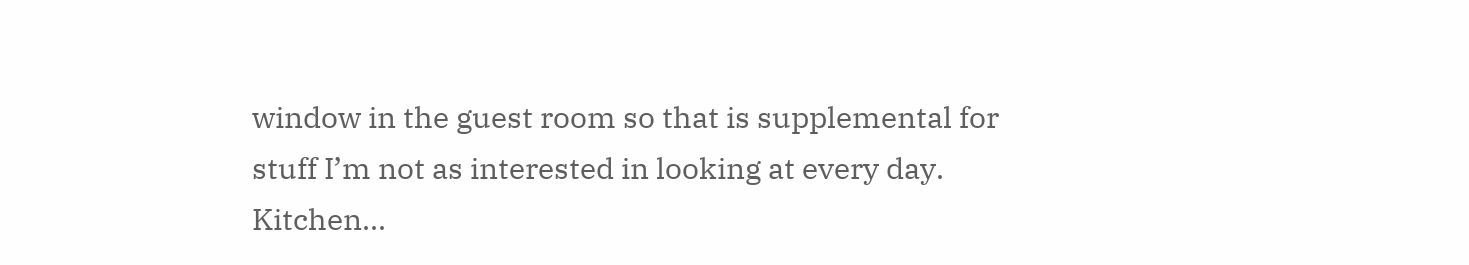window in the guest room so that is supplemental for stuff I’m not as interested in looking at every day. Kitchen...